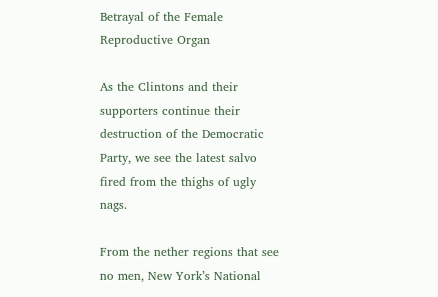Betrayal of the Female Reproductive Organ

As the Clintons and their supporters continue their destruction of the Democratic Party, we see the latest salvo fired from the thighs of ugly nags.

From the nether regions that see no men, New York’s National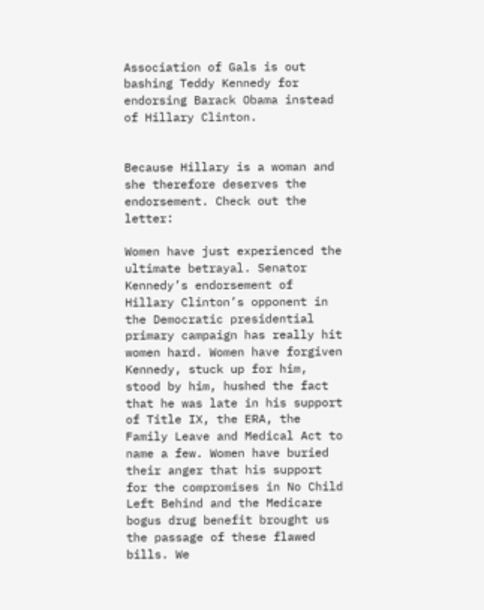Association of Gals is out bashing Teddy Kennedy for endorsing Barack Obama instead of Hillary Clinton.


Because Hillary is a woman and she therefore deserves the endorsement. Check out the letter:

Women have just experienced the ultimate betrayal. Senator Kennedy’s endorsement of Hillary Clinton’s opponent in the Democratic presidential primary campaign has really hit women hard. Women have forgiven Kennedy, stuck up for him, stood by him, hushed the fact that he was late in his support of Title IX, the ERA, the Family Leave and Medical Act to name a few. Women have buried their anger that his support for the compromises in No Child Left Behind and the Medicare bogus drug benefit brought us the passage of these flawed bills. We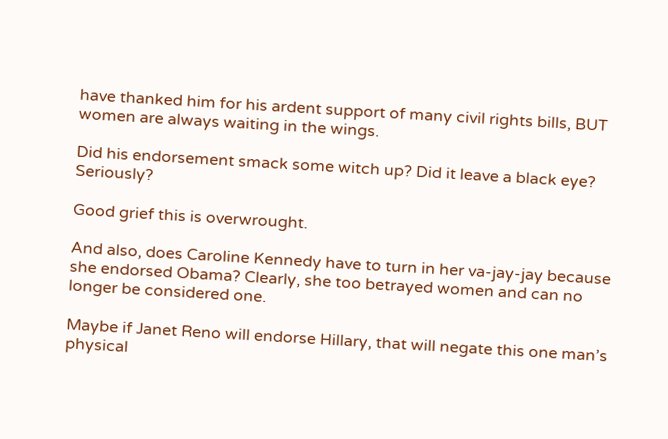have thanked him for his ardent support of many civil rights bills, BUT women are always waiting in the wings.

Did his endorsement smack some witch up? Did it leave a black eye? Seriously?

Good grief this is overwrought.

And also, does Caroline Kennedy have to turn in her va-jay-jay because she endorsed Obama? Clearly, she too betrayed women and can no longer be considered one.

Maybe if Janet Reno will endorse Hillary, that will negate this one man’s physical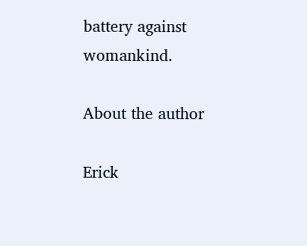battery against womankind.

About the author

Erick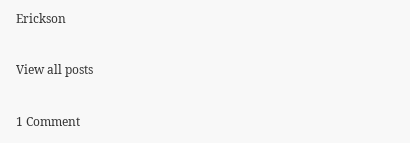Erickson

View all posts

1 Comment